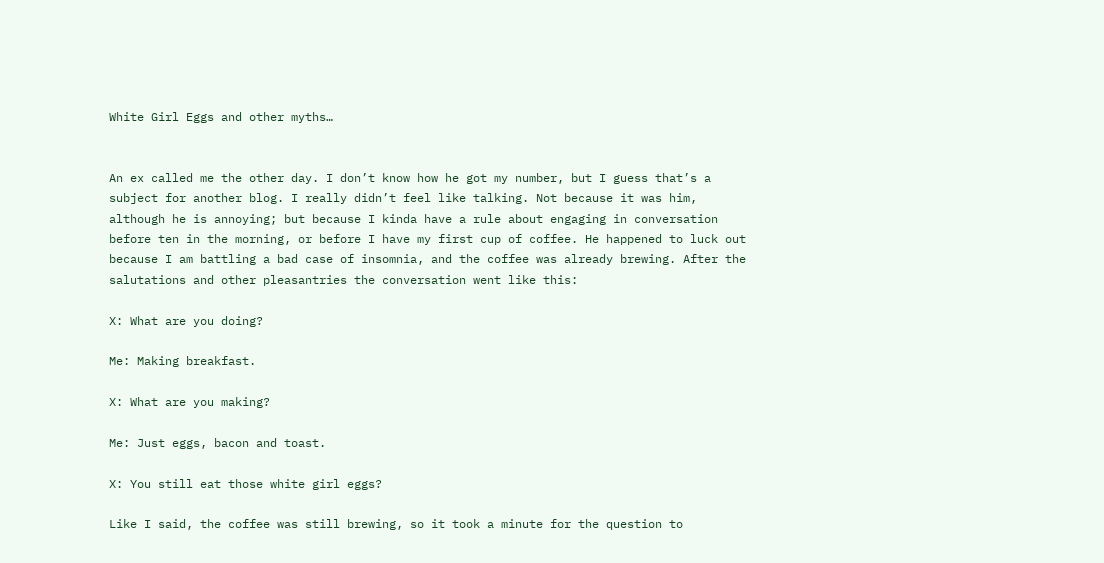White Girl Eggs and other myths…


An ex called me the other day. I don’t know how he got my number, but I guess that’s a subject for another blog. I really didn’t feel like talking. Not because it was him, although he is annoying; but because I kinda have a rule about engaging in conversation before ten in the morning, or before I have my first cup of coffee. He happened to luck out because I am battling a bad case of insomnia, and the coffee was already brewing. After the salutations and other pleasantries the conversation went like this:

X: What are you doing?

Me: Making breakfast.

X: What are you making?

Me: Just eggs, bacon and toast.

X: You still eat those white girl eggs?

Like I said, the coffee was still brewing, so it took a minute for the question to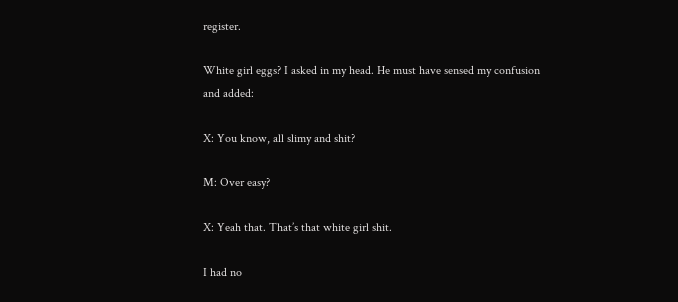register.

White girl eggs? I asked in my head. He must have sensed my confusion and added:

X: You know, all slimy and shit?

M: Over easy?

X: Yeah that. That’s that white girl shit.

I had no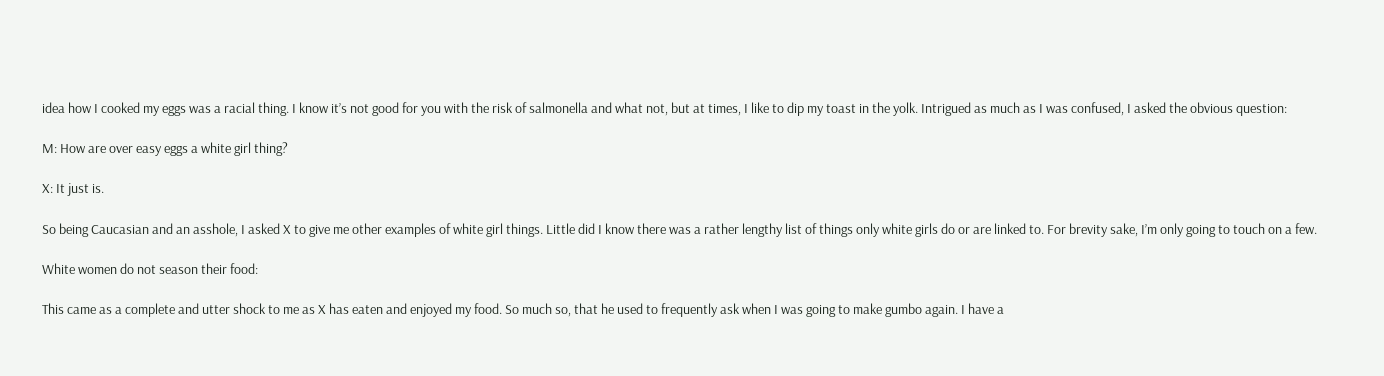idea how I cooked my eggs was a racial thing. I know it’s not good for you with the risk of salmonella and what not, but at times, I like to dip my toast in the yolk. Intrigued as much as I was confused, I asked the obvious question:

M: How are over easy eggs a white girl thing?

X: It just is.

So being Caucasian and an asshole, I asked X to give me other examples of white girl things. Little did I know there was a rather lengthy list of things only white girls do or are linked to. For brevity sake, I’m only going to touch on a few.

White women do not season their food:

This came as a complete and utter shock to me as X has eaten and enjoyed my food. So much so, that he used to frequently ask when I was going to make gumbo again. I have a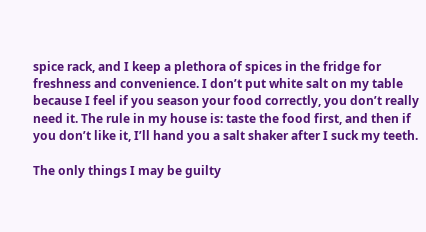spice rack, and I keep a plethora of spices in the fridge for freshness and convenience. I don’t put white salt on my table because I feel if you season your food correctly, you don’t really need it. The rule in my house is: taste the food first, and then if you don’t like it, I’ll hand you a salt shaker after I suck my teeth.

The only things I may be guilty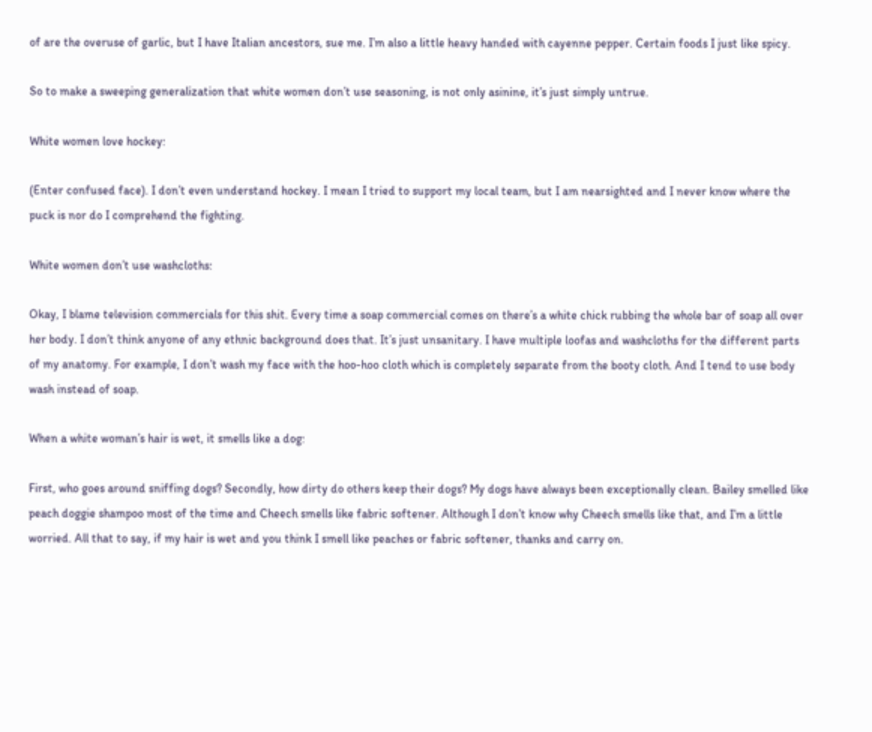of are the overuse of garlic, but I have Italian ancestors, sue me. I’m also a little heavy handed with cayenne pepper. Certain foods I just like spicy.

So to make a sweeping generalization that white women don’t use seasoning, is not only asinine, it’s just simply untrue.

White women love hockey:

(Enter confused face). I don’t even understand hockey. I mean I tried to support my local team, but I am nearsighted and I never know where the puck is nor do I comprehend the fighting.

White women don’t use washcloths:

Okay, I blame television commercials for this shit. Every time a soap commercial comes on there’s a white chick rubbing the whole bar of soap all over her body. I don’t think anyone of any ethnic background does that. It’s just unsanitary. I have multiple loofas and washcloths for the different parts of my anatomy. For example, I don’t wash my face with the hoo-hoo cloth which is completely separate from the booty cloth. And I tend to use body wash instead of soap.

When a white woman’s hair is wet, it smells like a dog:

First, who goes around sniffing dogs? Secondly, how dirty do others keep their dogs? My dogs have always been exceptionally clean. Bailey smelled like peach doggie shampoo most of the time and Cheech smells like fabric softener. Although I don’t know why Cheech smells like that, and I’m a little worried. All that to say, if my hair is wet and you think I smell like peaches or fabric softener, thanks and carry on.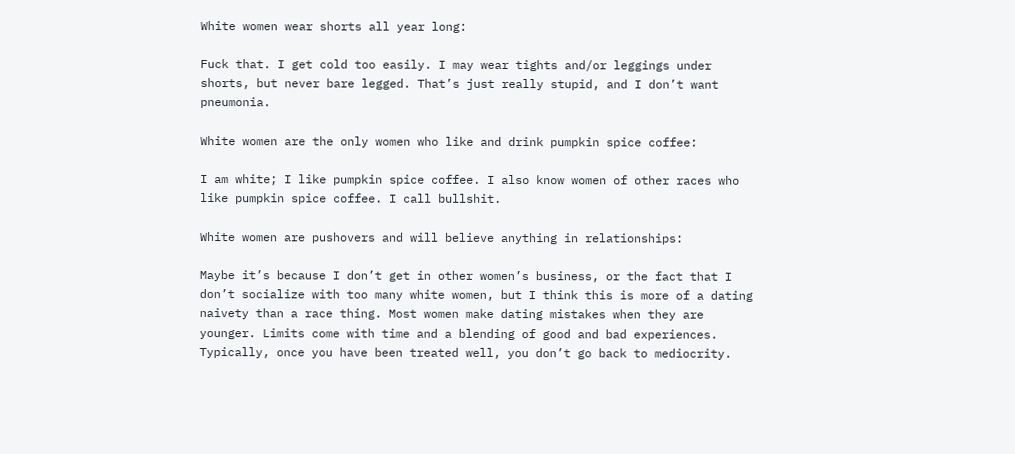White women wear shorts all year long:

Fuck that. I get cold too easily. I may wear tights and/or leggings under shorts, but never bare legged. That’s just really stupid, and I don’t want pneumonia.

White women are the only women who like and drink pumpkin spice coffee:

I am white; I like pumpkin spice coffee. I also know women of other races who like pumpkin spice coffee. I call bullshit.

White women are pushovers and will believe anything in relationships:

Maybe it’s because I don’t get in other women’s business, or the fact that I don’t socialize with too many white women, but I think this is more of a dating naivety than a race thing. Most women make dating mistakes when they are younger. Limits come with time and a blending of good and bad experiences. Typically, once you have been treated well, you don’t go back to mediocrity.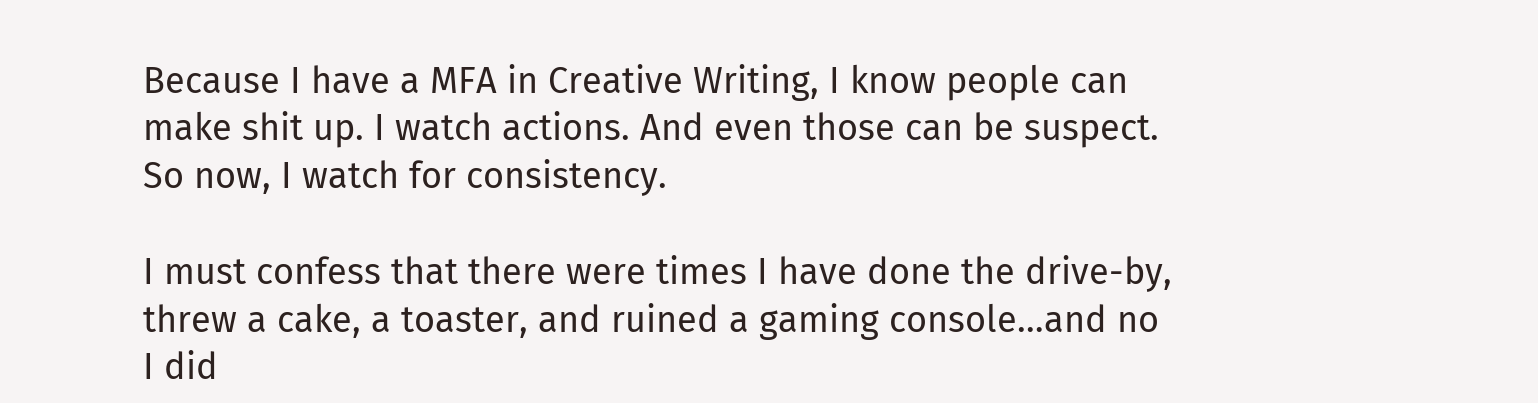Because I have a MFA in Creative Writing, I know people can make shit up. I watch actions. And even those can be suspect. So now, I watch for consistency.

I must confess that there were times I have done the drive-by, threw a cake, a toaster, and ruined a gaming console…and no I did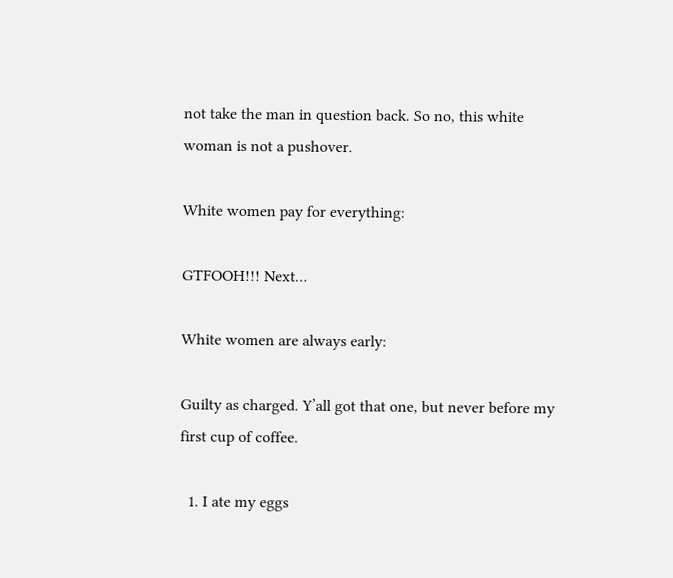not take the man in question back. So no, this white woman is not a pushover.

White women pay for everything:

GTFOOH!!! Next…

White women are always early:

Guilty as charged. Y’all got that one, but never before my first cup of coffee.

  1. I ate my eggs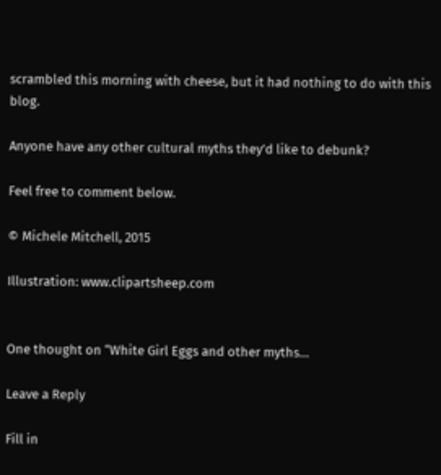scrambled this morning with cheese, but it had nothing to do with this blog.

Anyone have any other cultural myths they’d like to debunk?

Feel free to comment below.

© Michele Mitchell, 2015

Illustration: www.clipartsheep.com


One thought on “White Girl Eggs and other myths…

Leave a Reply

Fill in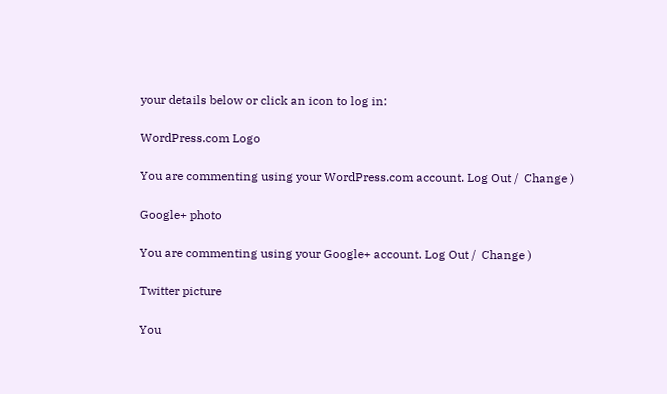your details below or click an icon to log in:

WordPress.com Logo

You are commenting using your WordPress.com account. Log Out /  Change )

Google+ photo

You are commenting using your Google+ account. Log Out /  Change )

Twitter picture

You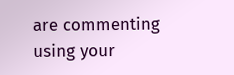are commenting using your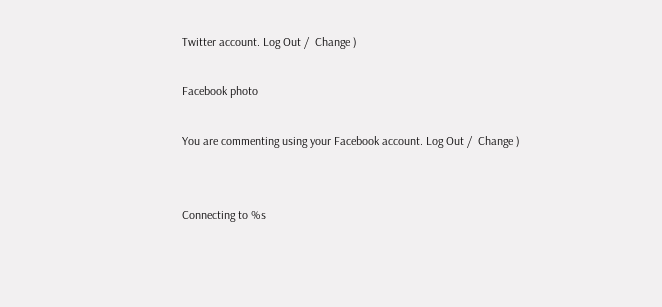Twitter account. Log Out /  Change )

Facebook photo

You are commenting using your Facebook account. Log Out /  Change )


Connecting to %s